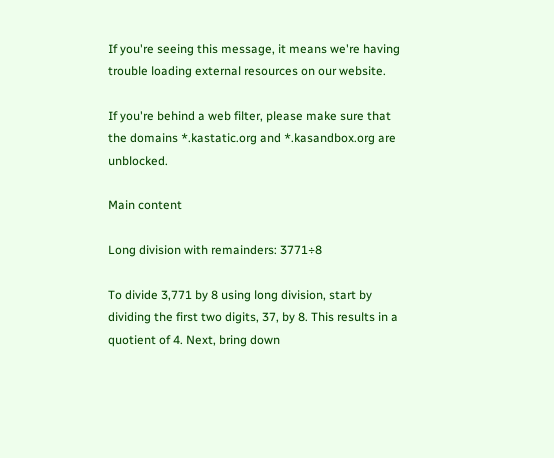If you're seeing this message, it means we're having trouble loading external resources on our website.

If you're behind a web filter, please make sure that the domains *.kastatic.org and *.kasandbox.org are unblocked.

Main content

Long division with remainders: 3771÷8

To divide 3,771 by 8 using long division, start by dividing the first two digits, 37, by 8. This results in a quotient of 4. Next, bring down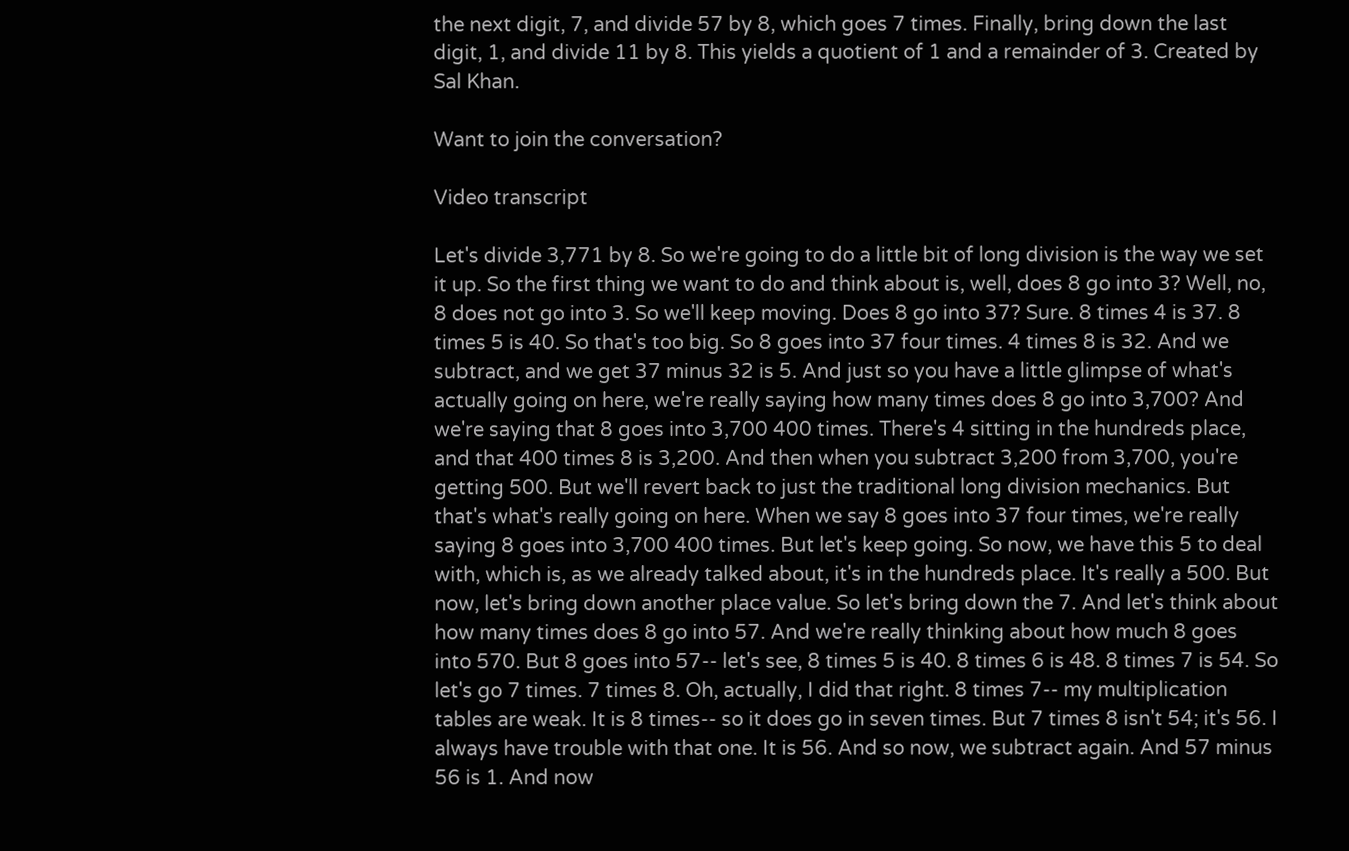the next digit, 7, and divide 57 by 8, which goes 7 times. Finally, bring down the last digit, 1, and divide 11 by 8. This yields a quotient of 1 and a remainder of 3. Created by Sal Khan.

Want to join the conversation?

Video transcript

Let's divide 3,771 by 8. So we're going to do a little bit of long division is the way we set it up. So the first thing we want to do and think about is, well, does 8 go into 3? Well, no, 8 does not go into 3. So we'll keep moving. Does 8 go into 37? Sure. 8 times 4 is 37. 8 times 5 is 40. So that's too big. So 8 goes into 37 four times. 4 times 8 is 32. And we subtract, and we get 37 minus 32 is 5. And just so you have a little glimpse of what's actually going on here, we're really saying how many times does 8 go into 3,700? And we're saying that 8 goes into 3,700 400 times. There's 4 sitting in the hundreds place, and that 400 times 8 is 3,200. And then when you subtract 3,200 from 3,700, you're getting 500. But we'll revert back to just the traditional long division mechanics. But that's what's really going on here. When we say 8 goes into 37 four times, we're really saying 8 goes into 3,700 400 times. But let's keep going. So now, we have this 5 to deal with, which is, as we already talked about, it's in the hundreds place. It's really a 500. But now, let's bring down another place value. So let's bring down the 7. And let's think about how many times does 8 go into 57. And we're really thinking about how much 8 goes into 570. But 8 goes into 57-- let's see, 8 times 5 is 40. 8 times 6 is 48. 8 times 7 is 54. So let's go 7 times. 7 times 8. Oh, actually, I did that right. 8 times 7-- my multiplication tables are weak. It is 8 times-- so it does go in seven times. But 7 times 8 isn't 54; it's 56. I always have trouble with that one. It is 56. And so now, we subtract again. And 57 minus 56 is 1. And now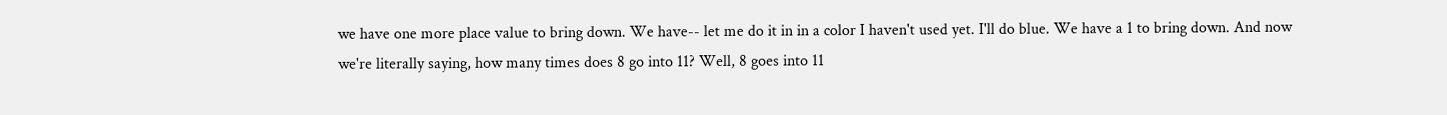we have one more place value to bring down. We have-- let me do it in in a color I haven't used yet. I'll do blue. We have a 1 to bring down. And now we're literally saying, how many times does 8 go into 11? Well, 8 goes into 11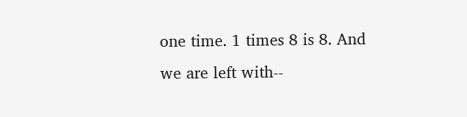one time. 1 times 8 is 8. And we are left with--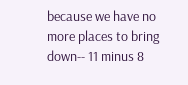because we have no more places to bring down-- 11 minus 8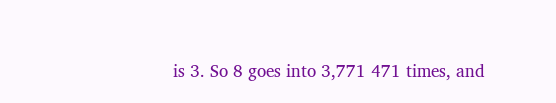is 3. So 8 goes into 3,771 471 times, and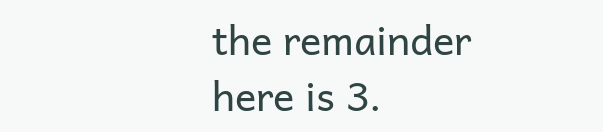the remainder here is 3.